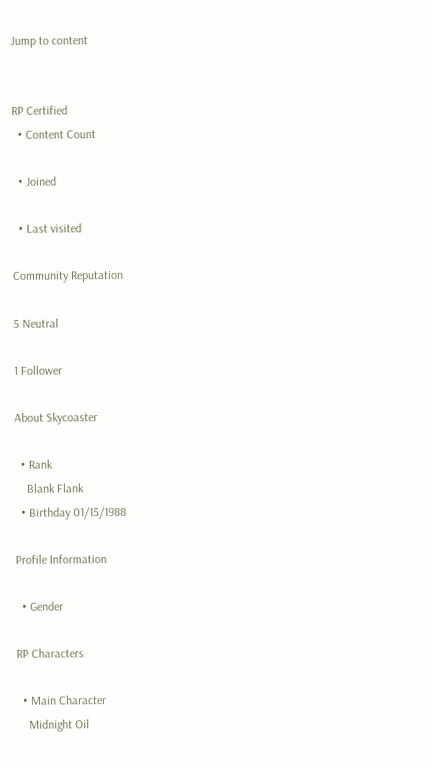Jump to content


RP Certified
  • Content Count

  • Joined

  • Last visited

Community Reputation

5 Neutral

1 Follower

About Skycoaster

  • Rank
    Blank Flank
  • Birthday 01/15/1988

Profile Information

  • Gender

RP Characters

  • Main Character
    Midnight Oil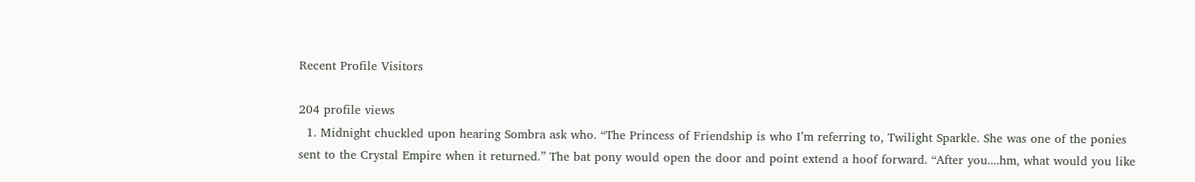Recent Profile Visitors

204 profile views
  1. Midnight chuckled upon hearing Sombra ask who. “The Princess of Friendship is who I’m referring to, Twilight Sparkle. She was one of the ponies sent to the Crystal Empire when it returned.” The bat pony would open the door and point extend a hoof forward. “After you....hm, what would you like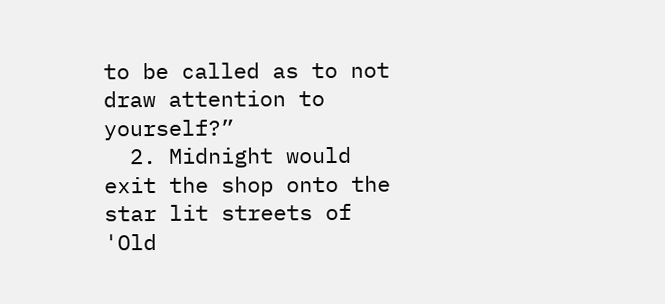to be called as to not draw attention to yourself?”
  2. Midnight would exit the shop onto the star lit streets of 'Old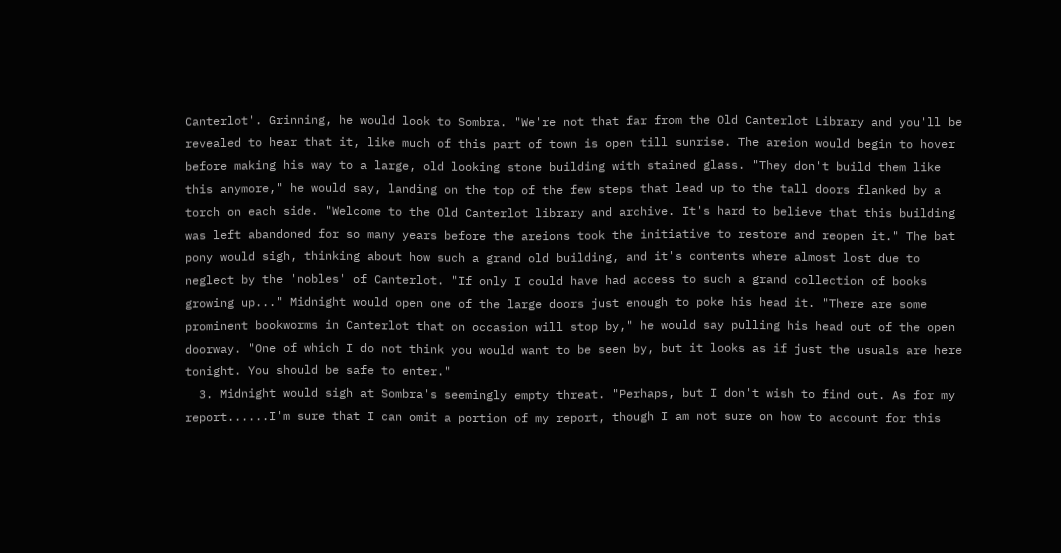Canterlot'. Grinning, he would look to Sombra. "We're not that far from the Old Canterlot Library and you'll be revealed to hear that it, like much of this part of town is open till sunrise. The areion would begin to hover before making his way to a large, old looking stone building with stained glass. "They don't build them like this anymore," he would say, landing on the top of the few steps that lead up to the tall doors flanked by a torch on each side. "Welcome to the Old Canterlot library and archive. It's hard to believe that this building was left abandoned for so many years before the areions took the initiative to restore and reopen it." The bat pony would sigh, thinking about how such a grand old building, and it's contents where almost lost due to neglect by the 'nobles' of Canterlot. "If only I could have had access to such a grand collection of books growing up..." Midnight would open one of the large doors just enough to poke his head it. "There are some prominent bookworms in Canterlot that on occasion will stop by," he would say pulling his head out of the open doorway. "One of which I do not think you would want to be seen by, but it looks as if just the usuals are here tonight. You should be safe to enter."
  3. Midnight would sigh at Sombra's seemingly empty threat. "Perhaps, but I don't wish to find out. As for my report......I'm sure that I can omit a portion of my report, though I am not sure on how to account for this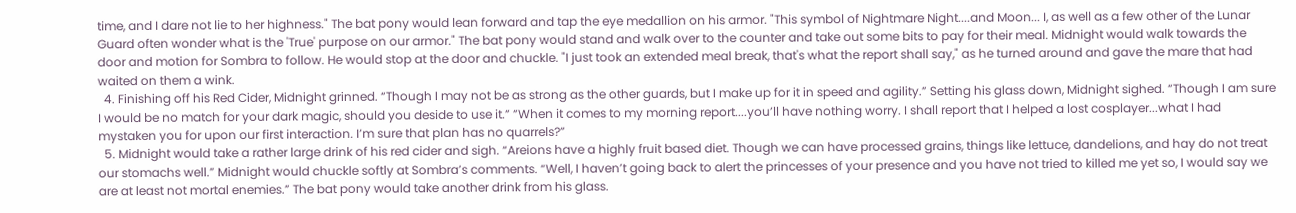time, and I dare not lie to her highness." The bat pony would lean forward and tap the eye medallion on his armor. "This symbol of Nightmare Night....and Moon... I, as well as a few other of the Lunar Guard often wonder what is the 'True' purpose on our armor." The bat pony would stand and walk over to the counter and take out some bits to pay for their meal. Midnight would walk towards the door and motion for Sombra to follow. He would stop at the door and chuckle. "I just took an extended meal break, that's what the report shall say," as he turned around and gave the mare that had waited on them a wink.
  4. Finishing off his Red Cider, Midnight grinned. “Though I may not be as strong as the other guards, but I make up for it in speed and agility.” Setting his glass down, Midnight sighed. “Though I am sure I would be no match for your dark magic, should you deside to use it.” ”When it comes to my morning report....you’ll have nothing worry. I shall report that I helped a lost cosplayer...what I had mystaken you for upon our first interaction. I’m sure that plan has no quarrels?”
  5. Midnight would take a rather large drink of his red cider and sigh. “Areions have a highly fruit based diet. Though we can have processed grains, things like lettuce, dandelions, and hay do not treat our stomachs well.” Midnight would chuckle softly at Sombra’s comments. “Well, I haven’t going back to alert the princesses of your presence and you have not tried to killed me yet so, I would say we are at least not mortal enemies.” The bat pony would take another drink from his glass.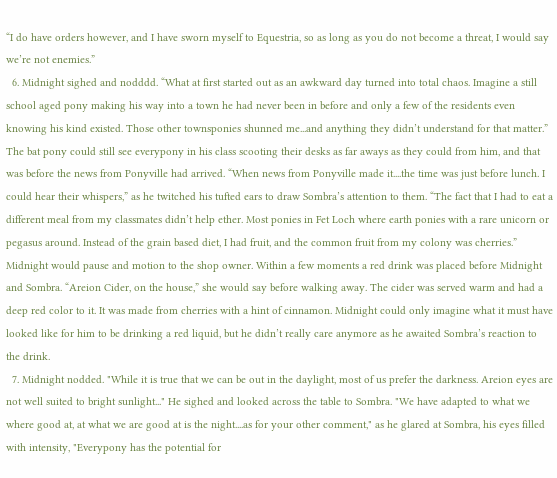“I do have orders however, and I have sworn myself to Equestria, so as long as you do not become a threat, I would say we’re not enemies.”
  6. Midnight sighed and nodddd. “What at first started out as an awkward day turned into total chaos. Imagine a still school aged pony making his way into a town he had never been in before and only a few of the residents even knowing his kind existed. Those other townsponies shunned me...and anything they didn’t understand for that matter.” The bat pony could still see everypony in his class scooting their desks as far aways as they could from him, and that was before the news from Ponyville had arrived. “When news from Ponyville made it....the time was just before lunch. I could hear their whispers,” as he twitched his tufted ears to draw Sombra’s attention to them. “The fact that I had to eat a different meal from my classmates didn’t help ether. Most ponies in Fet Loch where earth ponies with a rare unicorn or pegasus around. Instead of the grain based diet, I had fruit, and the common fruit from my colony was cherries.” Midnight would pause and motion to the shop owner. Within a few moments a red drink was placed before Midnight and Sombra. “Areion Cider, on the house,” she would say before walking away. The cider was served warm and had a deep red color to it. It was made from cherries with a hint of cinnamon. Midnight could only imagine what it must have looked like for him to be drinking a red liquid, but he didn’t really care anymore as he awaited Sombra’s reaction to the drink.
  7. Midnight nodded. "While it is true that we can be out in the daylight, most of us prefer the darkness. Areion eyes are not well suited to bright sunlight..." He sighed and looked across the table to Sombra. "We have adapted to what we where good at, at what we are good at is the night....as for your other comment," as he glared at Sombra, his eyes filled with intensity, "Everypony has the potential for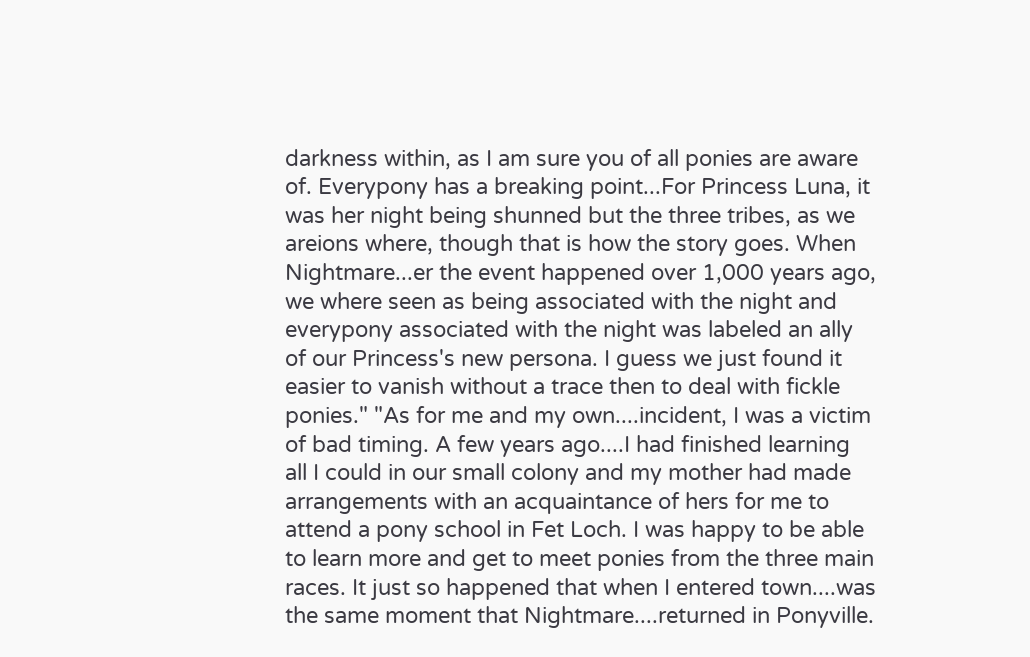darkness within, as I am sure you of all ponies are aware of. Everypony has a breaking point...For Princess Luna, it was her night being shunned but the three tribes, as we areions where, though that is how the story goes. When Nightmare...er the event happened over 1,000 years ago, we where seen as being associated with the night and everypony associated with the night was labeled an ally of our Princess's new persona. I guess we just found it easier to vanish without a trace then to deal with fickle ponies." "As for me and my own....incident, I was a victim of bad timing. A few years ago....I had finished learning all I could in our small colony and my mother had made arrangements with an acquaintance of hers for me to attend a pony school in Fet Loch. I was happy to be able to learn more and get to meet ponies from the three main races. It just so happened that when I entered town....was the same moment that Nightmare....returned in Ponyville.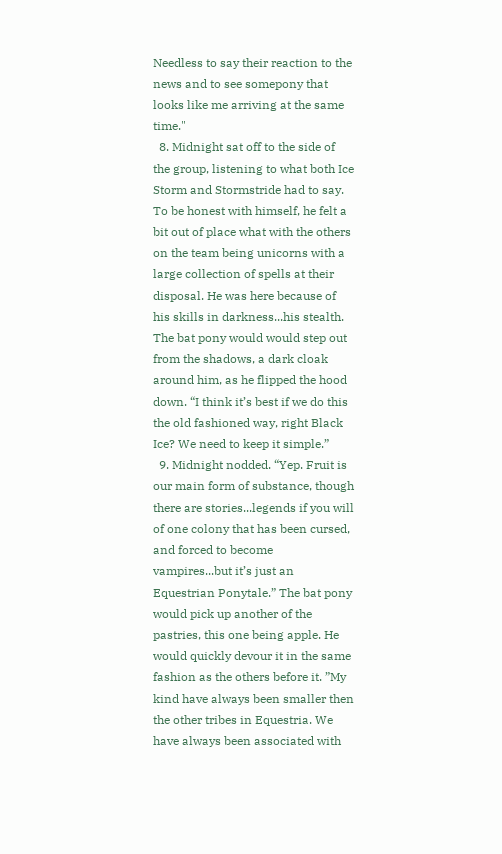Needless to say their reaction to the news and to see somepony that looks like me arriving at the same time."
  8. Midnight sat off to the side of the group, listening to what both Ice Storm and Stormstride had to say. To be honest with himself, he felt a bit out of place what with the others on the team being unicorns with a large collection of spells at their disposal. He was here because of his skills in darkness...his stealth. The bat pony would would step out from the shadows, a dark cloak around him, as he flipped the hood down. “I think it’s best if we do this the old fashioned way, right Black Ice? We need to keep it simple.”
  9. Midnight nodded. “Yep. Fruit is our main form of substance, though there are stories...legends if you will of one colony that has been cursed, and forced to become vampires...but it’s just an Equestrian Ponytale.” The bat pony would pick up another of the pastries, this one being apple. He would quickly devour it in the same fashion as the others before it. ”My kind have always been smaller then the other tribes in Equestria. We have always been associated with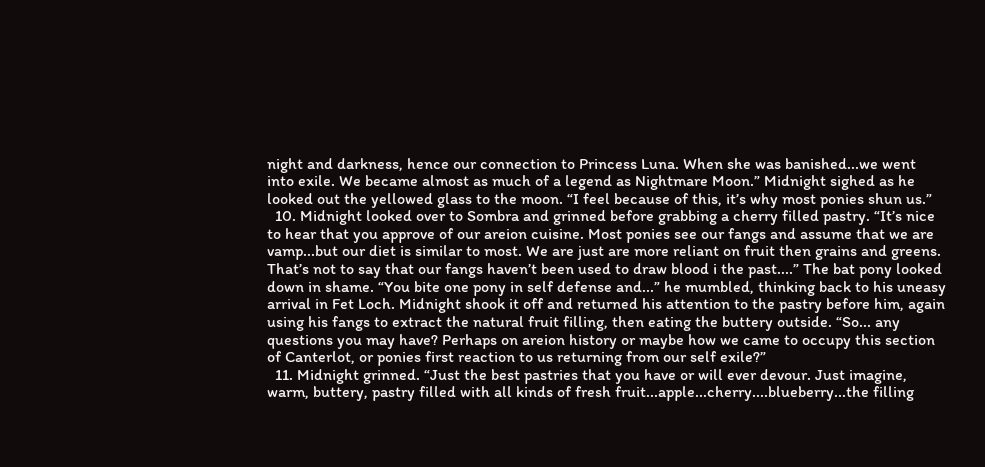night and darkness, hence our connection to Princess Luna. When she was banished...we went into exile. We became almost as much of a legend as Nightmare Moon.” Midnight sighed as he looked out the yellowed glass to the moon. “I feel because of this, it’s why most ponies shun us.”
  10. Midnight looked over to Sombra and grinned before grabbing a cherry filled pastry. “It’s nice to hear that you approve of our areion cuisine. Most ponies see our fangs and assume that we are vamp...but our diet is similar to most. We are just are more reliant on fruit then grains and greens. That’s not to say that our fangs haven’t been used to draw blood i the past....” The bat pony looked down in shame. “You bite one pony in self defense and...” he mumbled, thinking back to his uneasy arrival in Fet Loch. Midnight shook it off and returned his attention to the pastry before him, again using his fangs to extract the natural fruit filling, then eating the buttery outside. “So... any questions you may have? Perhaps on areion history or maybe how we came to occupy this section of Canterlot, or ponies first reaction to us returning from our self exile?”
  11. Midnight grinned. “Just the best pastries that you have or will ever devour. Just imagine, warm, buttery, pastry filled with all kinds of fresh fruit...apple...cherry....blueberry...the filling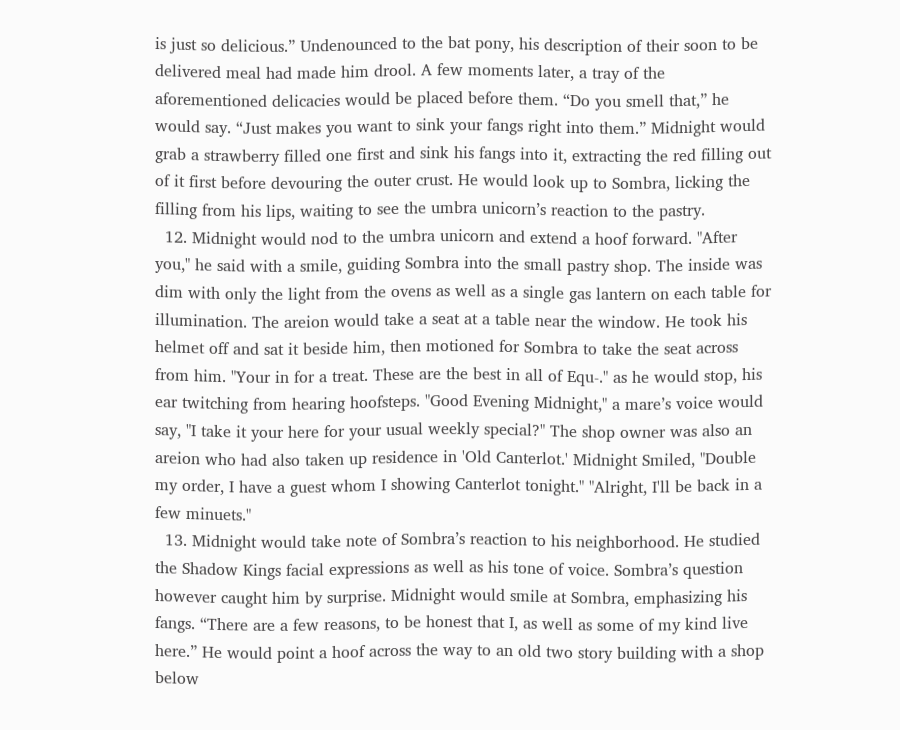is just so delicious.” Undenounced to the bat pony, his description of their soon to be delivered meal had made him drool. A few moments later, a tray of the aforementioned delicacies would be placed before them. “Do you smell that,” he would say. “Just makes you want to sink your fangs right into them.” Midnight would grab a strawberry filled one first and sink his fangs into it, extracting the red filling out of it first before devouring the outer crust. He would look up to Sombra, licking the filling from his lips, waiting to see the umbra unicorn’s reaction to the pastry.
  12. Midnight would nod to the umbra unicorn and extend a hoof forward. "After you," he said with a smile, guiding Sombra into the small pastry shop. The inside was dim with only the light from the ovens as well as a single gas lantern on each table for illumination. The areion would take a seat at a table near the window. He took his helmet off and sat it beside him, then motioned for Sombra to take the seat across from him. "Your in for a treat. These are the best in all of Equ-." as he would stop, his ear twitching from hearing hoofsteps. "Good Evening Midnight," a mare’s voice would say, "I take it your here for your usual weekly special?" The shop owner was also an areion who had also taken up residence in 'Old Canterlot.' Midnight Smiled, "Double my order, I have a guest whom I showing Canterlot tonight." "Alright, I'll be back in a few minuets."
  13. Midnight would take note of Sombra’s reaction to his neighborhood. He studied the Shadow Kings facial expressions as well as his tone of voice. Sombra’s question however caught him by surprise. Midnight would smile at Sombra, emphasizing his fangs. “There are a few reasons, to be honest that I, as well as some of my kind live here.” He would point a hoof across the way to an old two story building with a shop below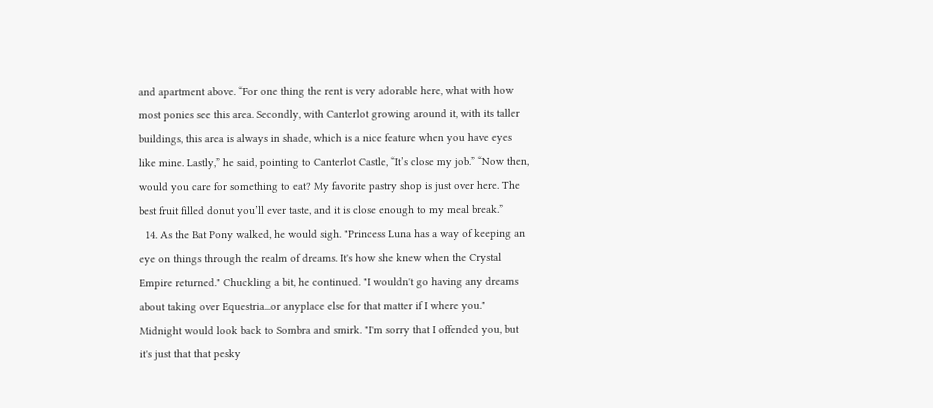and apartment above. “For one thing the rent is very adorable here, what with how most ponies see this area. Secondly, with Canterlot growing around it, with its taller buildings, this area is always in shade, which is a nice feature when you have eyes like mine. Lastly,” he said, pointing to Canterlot Castle, “It’s close my job.” “Now then, would you care for something to eat? My favorite pastry shop is just over here. The best fruit filled donut you’ll ever taste, and it is close enough to my meal break.”
  14. As the Bat Pony walked, he would sigh. "Princess Luna has a way of keeping an eye on things through the realm of dreams. It's how she knew when the Crystal Empire returned." Chuckling a bit, he continued. "I wouldn't go having any dreams about taking over Equestria...or anyplace else for that matter if I where you." Midnight would look back to Sombra and smirk. "I'm sorry that I offended you, but it's just that that pesky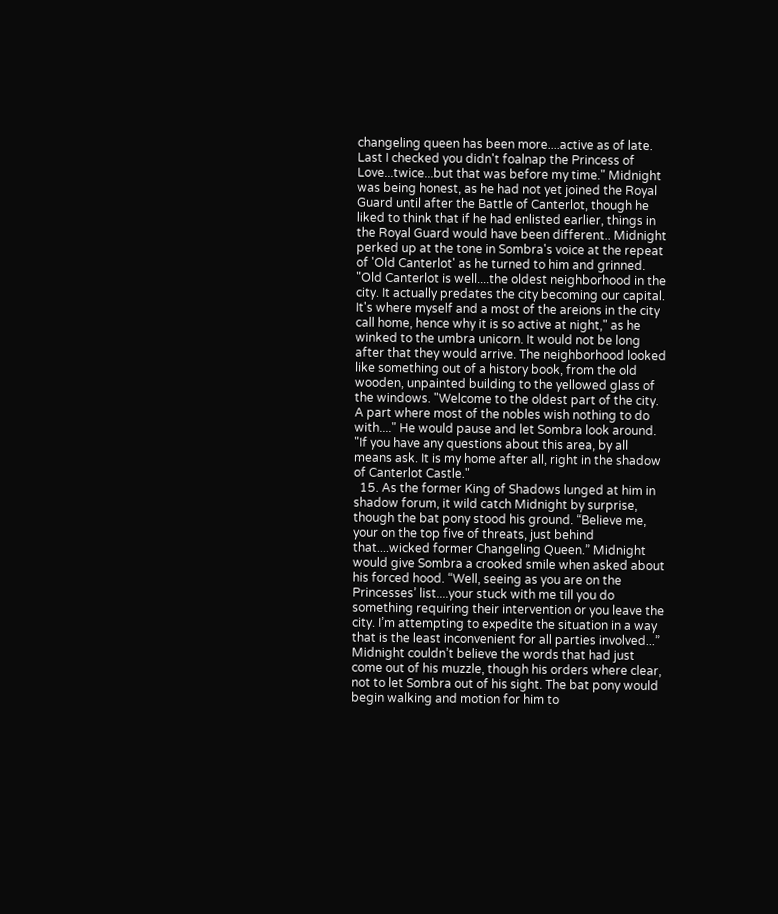changeling queen has been more....active as of late. Last I checked you didn't foalnap the Princess of Love...twice...but that was before my time." Midnight was being honest, as he had not yet joined the Royal Guard until after the Battle of Canterlot, though he liked to think that if he had enlisted earlier, things in the Royal Guard would have been different.. Midnight perked up at the tone in Sombra's voice at the repeat of 'Old Canterlot' as he turned to him and grinned. "Old Canterlot is well....the oldest neighborhood in the city. It actually predates the city becoming our capital. It's where myself and a most of the areions in the city call home, hence why it is so active at night," as he winked to the umbra unicorn. It would not be long after that they would arrive. The neighborhood looked like something out of a history book, from the old wooden, unpainted building to the yellowed glass of the windows. "Welcome to the oldest part of the city. A part where most of the nobles wish nothing to do with...." He would pause and let Sombra look around. "If you have any questions about this area, by all means ask. It is my home after all, right in the shadow of Canterlot Castle."
  15. As the former King of Shadows lunged at him in shadow forum, it wild catch Midnight by surprise, though the bat pony stood his ground. “Believe me, your on the top five of threats, just behind that....wicked former Changeling Queen.” Midnight would give Sombra a crooked smile when asked about his forced hood. “Well, seeing as you are on the Princesses’ list....your stuck with me till you do something requiring their intervention or you leave the city. I’m attempting to expedite the situation in a way that is the least inconvenient for all parties involved...” Midnight couldn’t believe the words that had just come out of his muzzle, though his orders where clear, not to let Sombra out of his sight. The bat pony would begin walking and motion for him to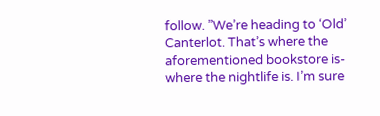follow. ”We’re heading to ‘Old’ Canterlot. That’s where the aforementioned bookstore is-where the nightlife is. I’m sure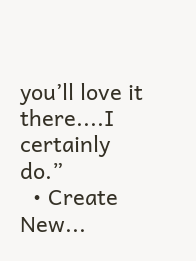you’ll love it there....I certainly do.”
  • Create New...